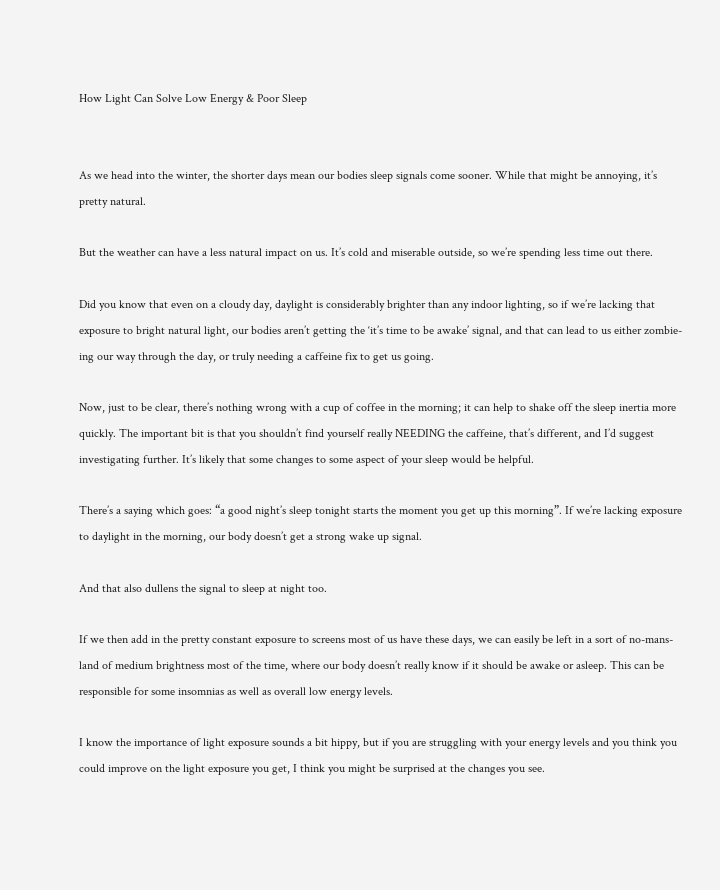How Light Can Solve Low Energy & Poor Sleep


As we head into the winter, the shorter days mean our bodies sleep signals come sooner. While that might be annoying, it’s pretty natural.

But the weather can have a less natural impact on us. It’s cold and miserable outside, so we’re spending less time out there.

Did you know that even on a cloudy day, daylight is considerably brighter than any indoor lighting, so if we’re lacking that exposure to bright natural light, our bodies aren’t getting the ‘it’s time to be awake’ signal, and that can lead to us either zombie-ing our way through the day, or truly needing a caffeine fix to get us going.

Now, just to be clear, there’s nothing wrong with a cup of coffee in the morning; it can help to shake off the sleep inertia more quickly. The important bit is that you shouldn’t find yourself really NEEDING the caffeine, that’s different, and I’d suggest investigating further. It’s likely that some changes to some aspect of your sleep would be helpful.

There’s a saying which goes: “a good night’s sleep tonight starts the moment you get up this morning”. If we’re lacking exposure to daylight in the morning, our body doesn’t get a strong wake up signal.

And that also dullens the signal to sleep at night too.

If we then add in the pretty constant exposure to screens most of us have these days, we can easily be left in a sort of no-mans-land of medium brightness most of the time, where our body doesn’t really know if it should be awake or asleep. This can be responsible for some insomnias as well as overall low energy levels.

I know the importance of light exposure sounds a bit hippy, but if you are struggling with your energy levels and you think you could improve on the light exposure you get, I think you might be surprised at the changes you see.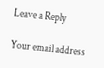Leave a Reply

Your email address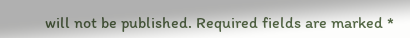will not be published. Required fields are marked *